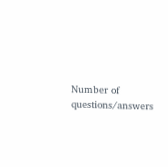Number of questions/answers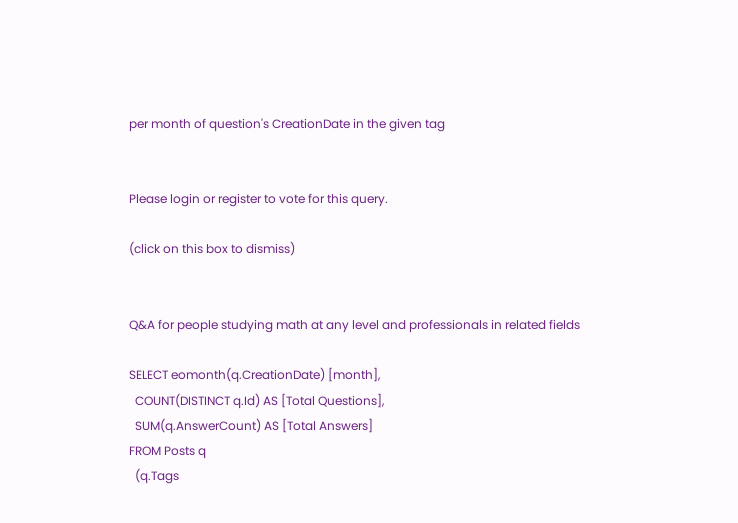per month of question's CreationDate in the given tag


Please login or register to vote for this query.

(click on this box to dismiss)


Q&A for people studying math at any level and professionals in related fields

SELECT eomonth(q.CreationDate) [month],
  COUNT(DISTINCT q.Id) AS [Total Questions],
  SUM(q.AnswerCount) AS [Total Answers]
FROM Posts q
  (q.Tags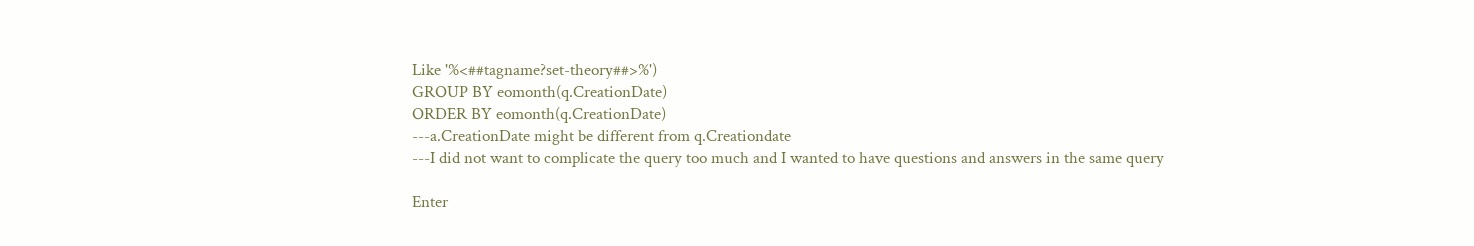Like '%<##tagname?set-theory##>%')
GROUP BY eomonth(q.CreationDate)
ORDER BY eomonth(q.CreationDate)
---a.CreationDate might be different from q.Creationdate
---I did not want to complicate the query too much and I wanted to have questions and answers in the same query

Enter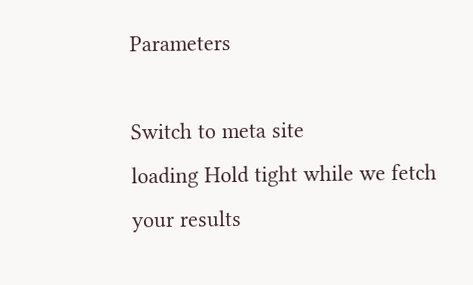Parameters

Switch to meta site
loading Hold tight while we fetch your results